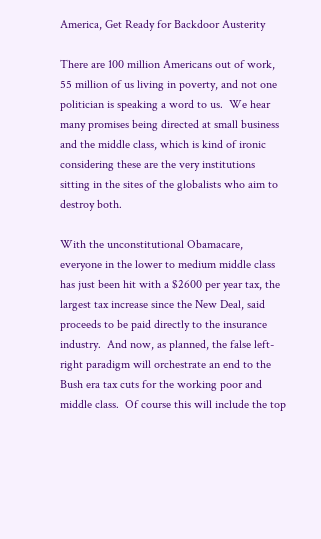America, Get Ready for Backdoor Austerity

There are 100 million Americans out of work, 55 million of us living in poverty, and not one politician is speaking a word to us.  We hear many promises being directed at small business and the middle class, which is kind of ironic considering these are the very institutions sitting in the sites of the globalists who aim to destroy both.

With the unconstitutional Obamacare, everyone in the lower to medium middle class has just been hit with a $2600 per year tax, the largest tax increase since the New Deal, said proceeds to be paid directly to the insurance industry.  And now, as planned, the false left-right paradigm will orchestrate an end to the Bush era tax cuts for the working poor and middle class.  Of course this will include the top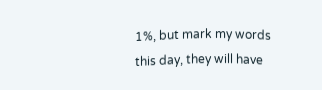1%, but mark my words this day, they will have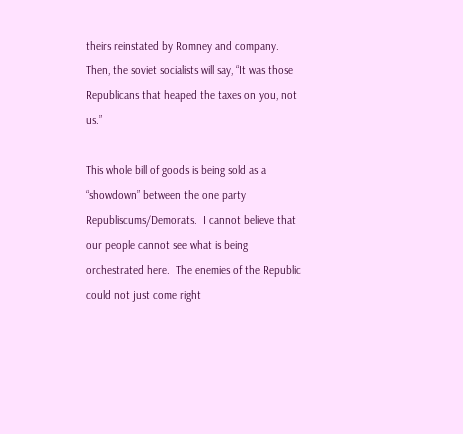theirs reinstated by Romney and company.  Then, the soviet socialists will say, “It was those Republicans that heaped the taxes on you, not us.”

This whole bill of goods is being sold as a “showdown” between the one party Republiscums/Demorats.  I cannot believe that our people cannot see what is being orchestrated here.  The enemies of the Republic could not just come right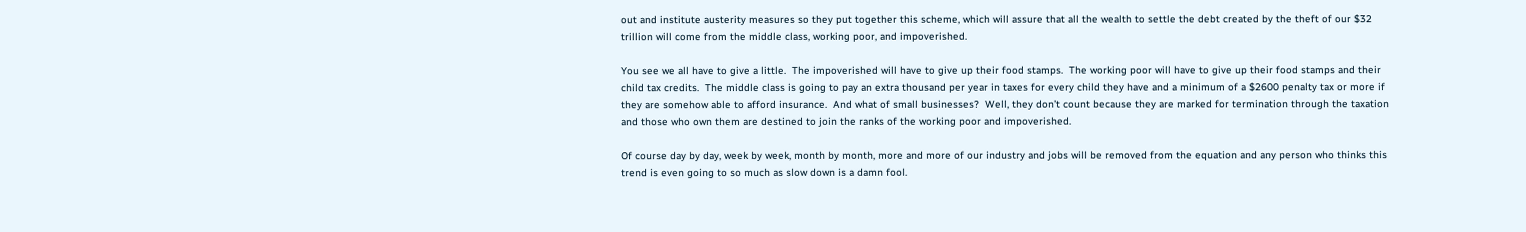out and institute austerity measures so they put together this scheme, which will assure that all the wealth to settle the debt created by the theft of our $32 trillion will come from the middle class, working poor, and impoverished.

You see we all have to give a little.  The impoverished will have to give up their food stamps.  The working poor will have to give up their food stamps and their child tax credits.  The middle class is going to pay an extra thousand per year in taxes for every child they have and a minimum of a $2600 penalty tax or more if they are somehow able to afford insurance.  And what of small businesses?  Well, they don’t count because they are marked for termination through the taxation and those who own them are destined to join the ranks of the working poor and impoverished.

Of course day by day, week by week, month by month, more and more of our industry and jobs will be removed from the equation and any person who thinks this trend is even going to so much as slow down is a damn fool.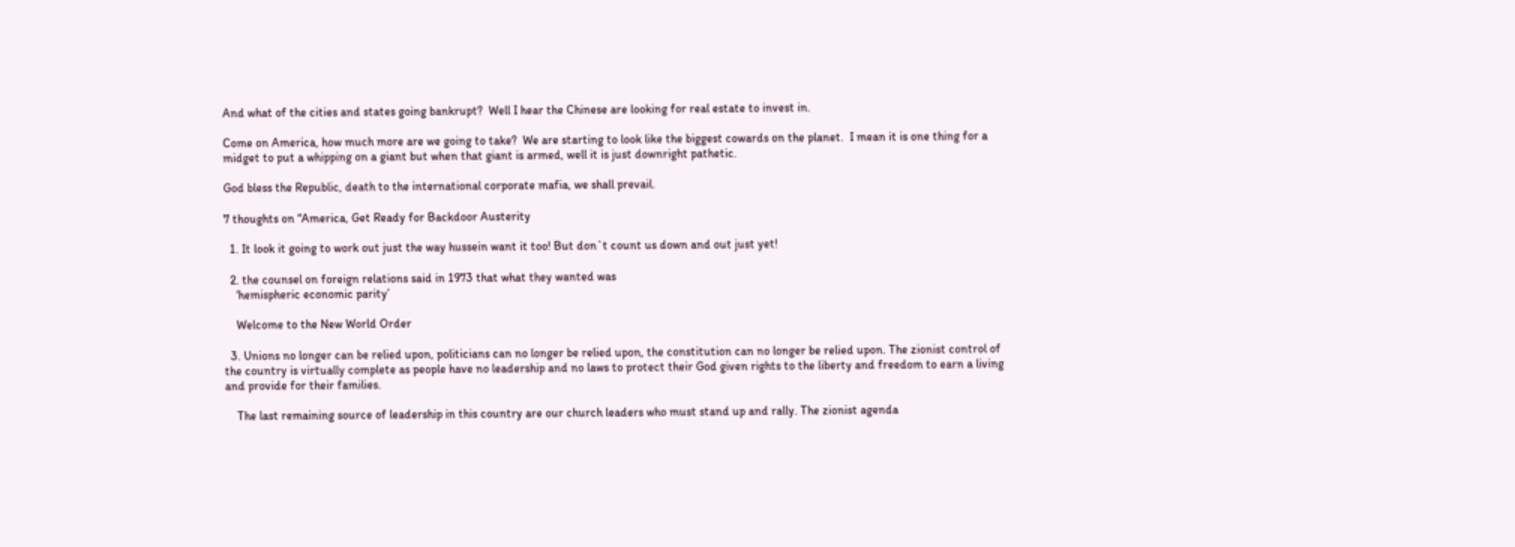And what of the cities and states going bankrupt?  Well I hear the Chinese are looking for real estate to invest in.

Come on America, how much more are we going to take?  We are starting to look like the biggest cowards on the planet.  I mean it is one thing for a midget to put a whipping on a giant but when that giant is armed, well it is just downright pathetic.

God bless the Republic, death to the international corporate mafia, we shall prevail.

7 thoughts on “America, Get Ready for Backdoor Austerity

  1. It look it going to work out just the way hussein want it too! But don`t count us down and out just yet!

  2. the counsel on foreign relations said in 1973 that what they wanted was
    ‘hemispheric economic parity’

    Welcome to the New World Order

  3. Unions no longer can be relied upon, politicians can no longer be relied upon, the constitution can no longer be relied upon. The zionist control of the country is virtually complete as people have no leadership and no laws to protect their God given rights to the liberty and freedom to earn a living and provide for their families.

    The last remaining source of leadership in this country are our church leaders who must stand up and rally. The zionist agenda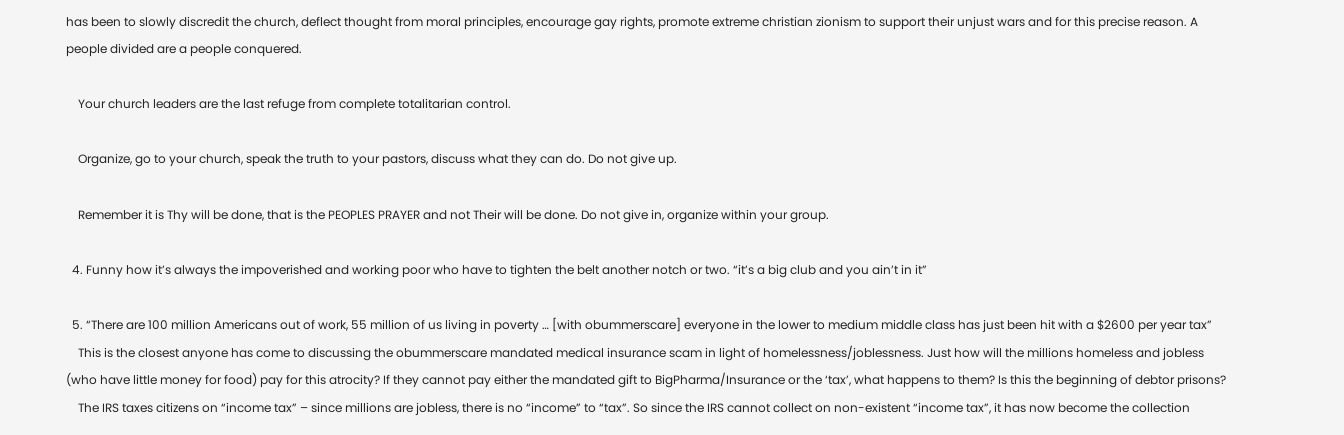has been to slowly discredit the church, deflect thought from moral principles, encourage gay rights, promote extreme christian zionism to support their unjust wars and for this precise reason. A people divided are a people conquered.

    Your church leaders are the last refuge from complete totalitarian control.

    Organize, go to your church, speak the truth to your pastors, discuss what they can do. Do not give up.

    Remember it is Thy will be done, that is the PEOPLES PRAYER and not Their will be done. Do not give in, organize within your group.

  4. Funny how it’s always the impoverished and working poor who have to tighten the belt another notch or two. “it’s a big club and you ain’t in it”

  5. “There are 100 million Americans out of work, 55 million of us living in poverty … [with obummerscare] everyone in the lower to medium middle class has just been hit with a $2600 per year tax”
    This is the closest anyone has come to discussing the obummerscare mandated medical insurance scam in light of homelessness/joblessness. Just how will the millions homeless and jobless (who have little money for food) pay for this atrocity? If they cannot pay either the mandated gift to BigPharma/Insurance or the ‘tax’, what happens to them? Is this the beginning of debtor prisons?
    The IRS taxes citizens on “income tax” – since millions are jobless, there is no “income” to “tax”. So since the IRS cannot collect on non-existent “income tax”, it has now become the collection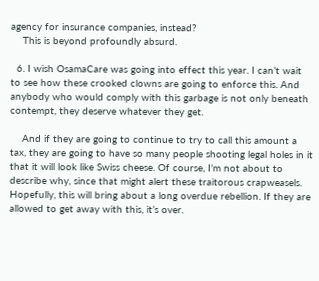agency for insurance companies, instead?
    This is beyond profoundly absurd.

  6. I wish OsamaCare was going into effect this year. I can’t wait to see how these crooked clowns are going to enforce this. And anybody who would comply with this garbage is not only beneath contempt, they deserve whatever they get.

    And if they are going to continue to try to call this amount a tax, they are going to have so many people shooting legal holes in it that it will look like Swiss cheese. Of course, I’m not about to describe why, since that might alert these traitorous crapweasels. Hopefully, this will bring about a long overdue rebellion. If they are allowed to get away with this, it’s over.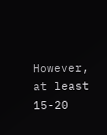However, at least 15-20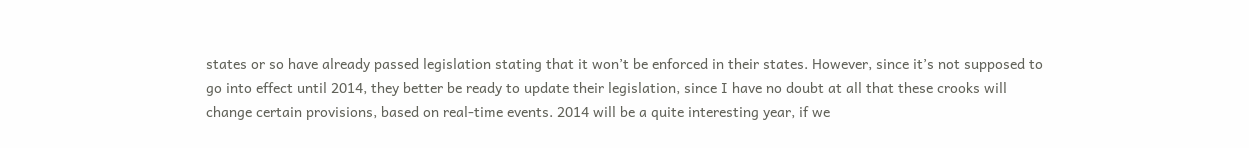states or so have already passed legislation stating that it won’t be enforced in their states. However, since it’s not supposed to go into effect until 2014, they better be ready to update their legislation, since I have no doubt at all that these crooks will change certain provisions, based on real-time events. 2014 will be a quite interesting year, if we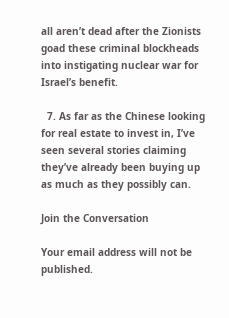all aren’t dead after the Zionists goad these criminal blockheads into instigating nuclear war for Israel’s benefit.

  7. As far as the Chinese looking for real estate to invest in, I’ve seen several stories claiming they’ve already been buying up as much as they possibly can.

Join the Conversation

Your email address will not be published.